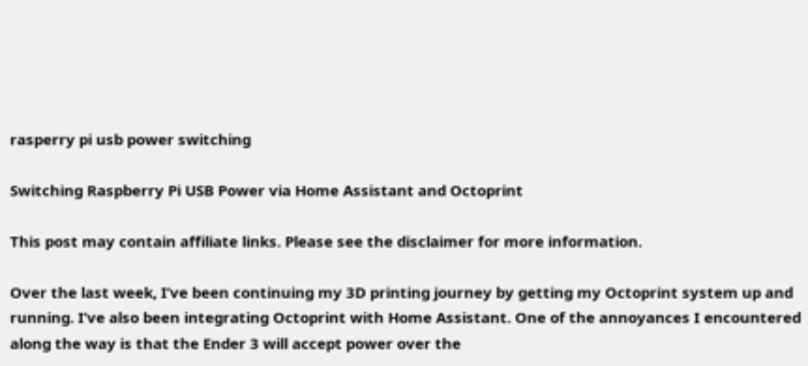rasperry pi usb power switching

Switching Raspberry Pi USB Power via Home Assistant and Octoprint

This post may contain affiliate links. Please see the disclaimer for more information.

Over the last week, I’ve been continuing my 3D printing journey by getting my Octoprint system up and running. I’ve also been integrating Octoprint with Home Assistant. One of the annoyances I encountered along the way is that the Ender 3 will accept power over the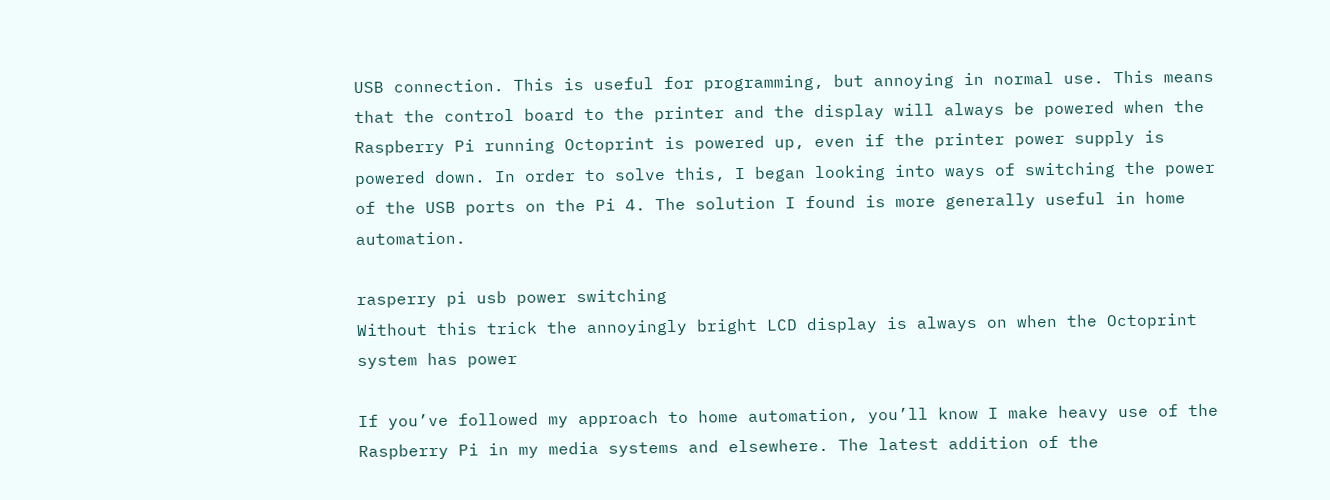USB connection. This is useful for programming, but annoying in normal use. This means that the control board to the printer and the display will always be powered when the Raspberry Pi running Octoprint is powered up, even if the printer power supply is powered down. In order to solve this, I began looking into ways of switching the power of the USB ports on the Pi 4. The solution I found is more generally useful in home automation.

rasperry pi usb power switching
Without this trick the annoyingly bright LCD display is always on when the Octoprint system has power

If you’ve followed my approach to home automation, you’ll know I make heavy use of the Raspberry Pi in my media systems and elsewhere. The latest addition of the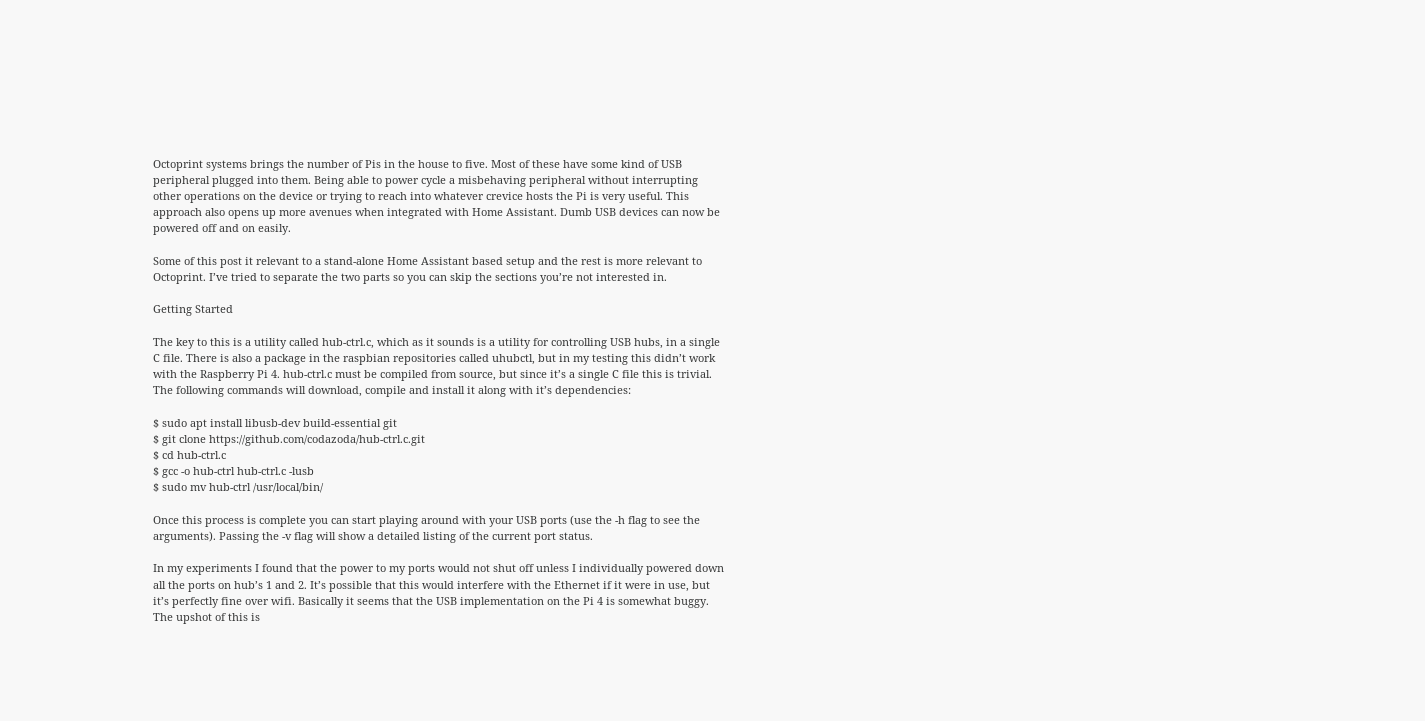Octoprint systems brings the number of Pis in the house to five. Most of these have some kind of USB peripheral plugged into them. Being able to power cycle a misbehaving peripheral without interrupting other operations on the device or trying to reach into whatever crevice hosts the Pi is very useful. This approach also opens up more avenues when integrated with Home Assistant. Dumb USB devices can now be powered off and on easily.

Some of this post it relevant to a stand-alone Home Assistant based setup and the rest is more relevant to Octoprint. I’ve tried to separate the two parts so you can skip the sections you’re not interested in.

Getting Started

The key to this is a utility called hub-ctrl.c, which as it sounds is a utility for controlling USB hubs, in a single C file. There is also a package in the raspbian repositories called uhubctl, but in my testing this didn’t work with the Raspberry Pi 4. hub-ctrl.c must be compiled from source, but since it’s a single C file this is trivial. The following commands will download, compile and install it along with it’s dependencies:

$ sudo apt install libusb-dev build-essential git
$ git clone https://github.com/codazoda/hub-ctrl.c.git
$ cd hub-ctrl.c
$ gcc -o hub-ctrl hub-ctrl.c -lusb
$ sudo mv hub-ctrl /usr/local/bin/

Once this process is complete you can start playing around with your USB ports (use the -h flag to see the arguments). Passing the -v flag will show a detailed listing of the current port status.

In my experiments I found that the power to my ports would not shut off unless I individually powered down all the ports on hub’s 1 and 2. It’s possible that this would interfere with the Ethernet if it were in use, but it’s perfectly fine over wifi. Basically it seems that the USB implementation on the Pi 4 is somewhat buggy. The upshot of this is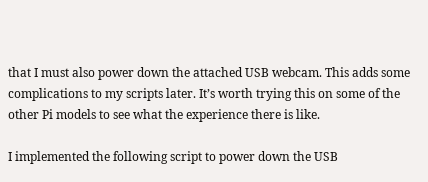that I must also power down the attached USB webcam. This adds some complications to my scripts later. It’s worth trying this on some of the other Pi models to see what the experience there is like.

I implemented the following script to power down the USB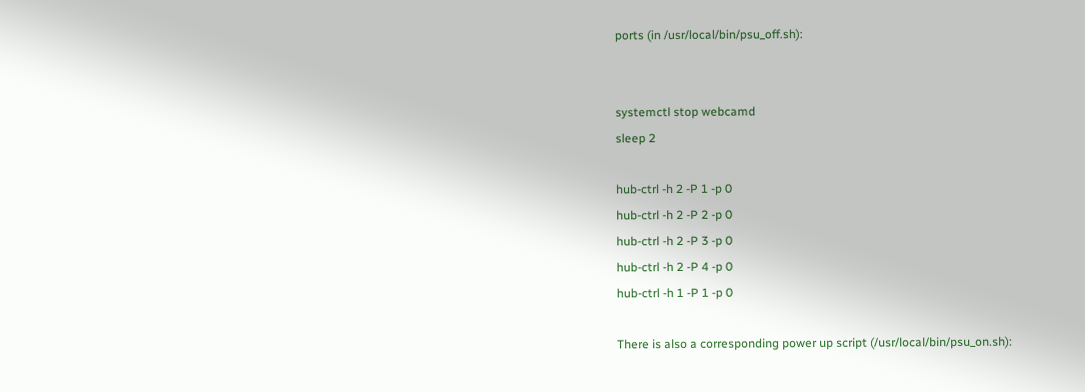ports (in /usr/local/bin/psu_off.sh):


systemctl stop webcamd
sleep 2

hub-ctrl -h 2 -P 1 -p 0
hub-ctrl -h 2 -P 2 -p 0
hub-ctrl -h 2 -P 3 -p 0
hub-ctrl -h 2 -P 4 -p 0
hub-ctrl -h 1 -P 1 -p 0

There is also a corresponding power up script (/usr/local/bin/psu_on.sh):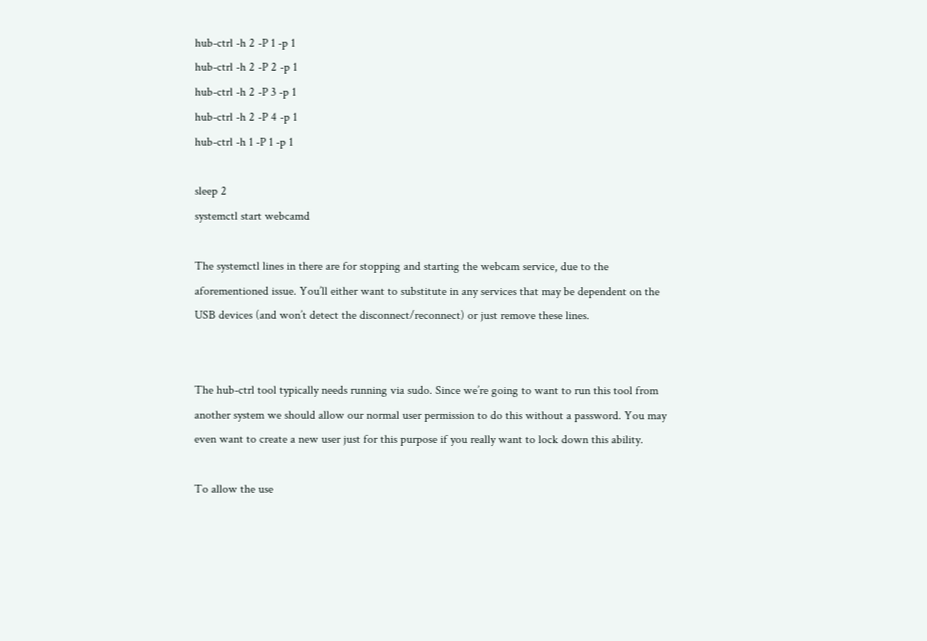hub-ctrl -h 2 -P 1 -p 1
hub-ctrl -h 2 -P 2 -p 1
hub-ctrl -h 2 -P 3 -p 1
hub-ctrl -h 2 -P 4 -p 1
hub-ctrl -h 1 -P 1 -p 1

sleep 2
systemctl start webcamd

The systemctl lines in there are for stopping and starting the webcam service, due to the aforementioned issue. You’ll either want to substitute in any services that may be dependent on the USB devices (and won’t detect the disconnect/reconnect) or just remove these lines.


The hub-ctrl tool typically needs running via sudo. Since we’re going to want to run this tool from another system we should allow our normal user permission to do this without a password. You may even want to create a new user just for this purpose if you really want to lock down this ability.

To allow the use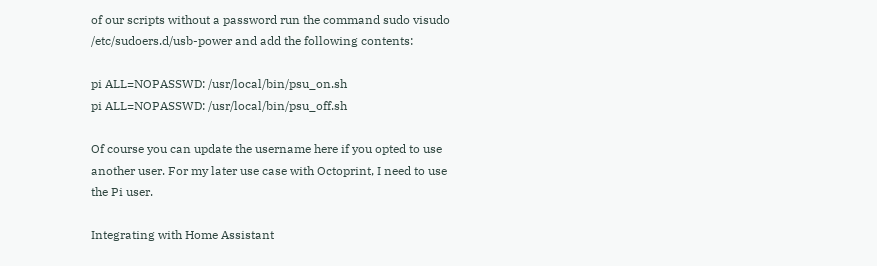of our scripts without a password run the command sudo visudo /etc/sudoers.d/usb-power and add the following contents:

pi ALL=NOPASSWD: /usr/local/bin/psu_on.sh
pi ALL=NOPASSWD: /usr/local/bin/psu_off.sh

Of course you can update the username here if you opted to use another user. For my later use case with Octoprint, I need to use the Pi user.

Integrating with Home Assistant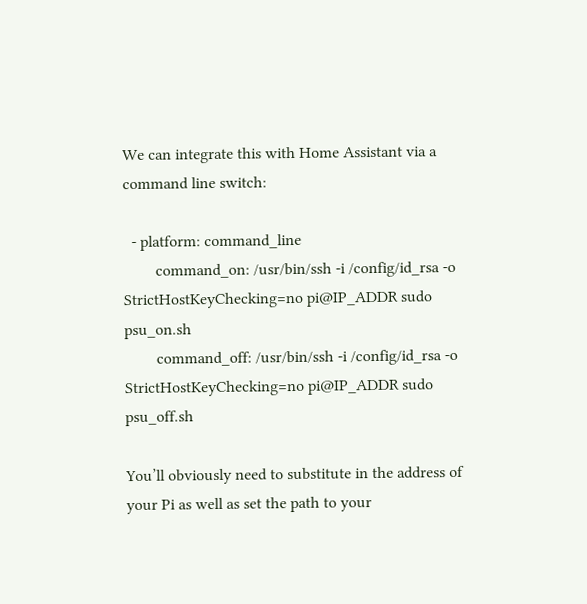We can integrate this with Home Assistant via a command line switch:

  - platform: command_line
        command_on: /usr/bin/ssh -i /config/id_rsa -o StrictHostKeyChecking=no pi@IP_ADDR sudo psu_on.sh
        command_off: /usr/bin/ssh -i /config/id_rsa -o StrictHostKeyChecking=no pi@IP_ADDR sudo psu_off.sh

You’ll obviously need to substitute in the address of your Pi as well as set the path to your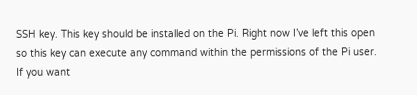SSH key. This key should be installed on the Pi. Right now I’ve left this open so this key can execute any command within the permissions of the Pi user. If you want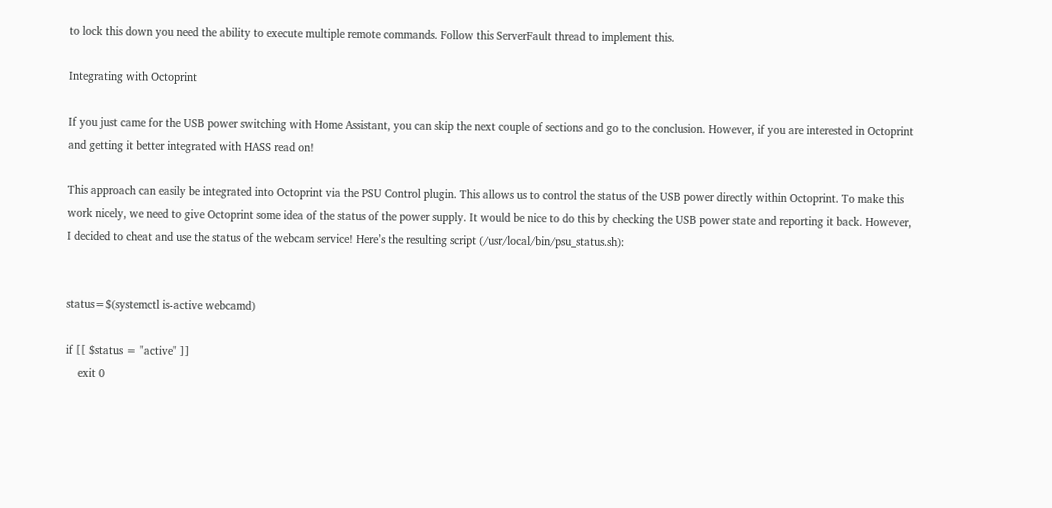to lock this down you need the ability to execute multiple remote commands. Follow this ServerFault thread to implement this.

Integrating with Octoprint

If you just came for the USB power switching with Home Assistant, you can skip the next couple of sections and go to the conclusion. However, if you are interested in Octoprint and getting it better integrated with HASS read on!

This approach can easily be integrated into Octoprint via the PSU Control plugin. This allows us to control the status of the USB power directly within Octoprint. To make this work nicely, we need to give Octoprint some idea of the status of the power supply. It would be nice to do this by checking the USB power state and reporting it back. However, I decided to cheat and use the status of the webcam service! Here’s the resulting script (/usr/local/bin/psu_status.sh):


status=$(systemctl is-active webcamd)

if [[ $status = "active" ]]
    exit 0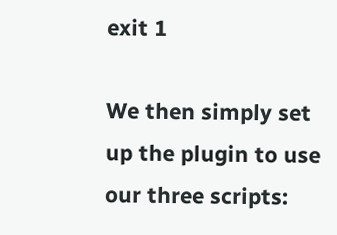exit 1

We then simply set up the plugin to use our three scripts: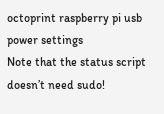octoprint raspberry pi usb power settings
Note that the status script doesn’t need sudo!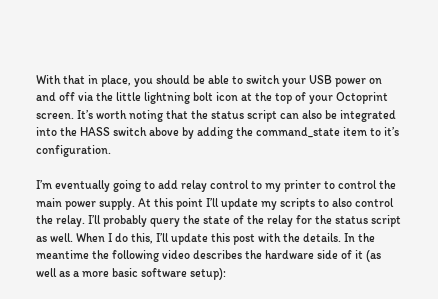With that in place, you should be able to switch your USB power on and off via the little lightning bolt icon at the top of your Octoprint screen. It’s worth noting that the status script can also be integrated into the HASS switch above by adding the command_state item to it’s configuration.

I’m eventually going to add relay control to my printer to control the main power supply. At this point I’ll update my scripts to also control the relay. I’ll probably query the state of the relay for the status script as well. When I do this, I’ll update this post with the details. In the meantime the following video describes the hardware side of it (as well as a more basic software setup):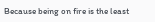Because being on fire is the least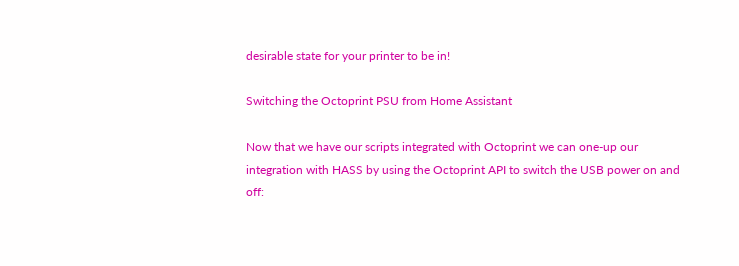desirable state for your printer to be in!

Switching the Octoprint PSU from Home Assistant

Now that we have our scripts integrated with Octoprint we can one-up our integration with HASS by using the Octoprint API to switch the USB power on and off: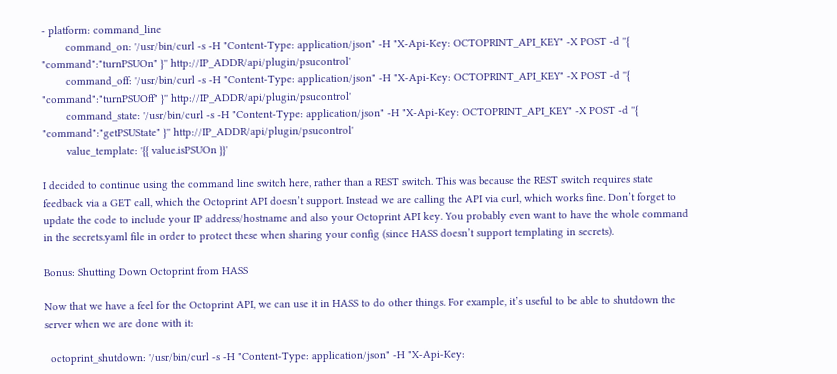- platform: command_line
        command_on: '/usr/bin/curl -s -H "Content-Type: application/json" -H "X-Api-Key: OCTOPRINT_API_KEY" -X POST -d ''{ "command":"turnPSUOn" }'' http://IP_ADDR/api/plugin/psucontrol'
        command_off: '/usr/bin/curl -s -H "Content-Type: application/json" -H "X-Api-Key: OCTOPRINT_API_KEY" -X POST -d ''{ "command":"turnPSUOff" }'' http://IP_ADDR/api/plugin/psucontrol'
        command_state: '/usr/bin/curl -s -H "Content-Type: application/json" -H "X-Api-Key: OCTOPRINT_API_KEY" -X POST -d ''{ "command":"getPSUState" }'' http://IP_ADDR/api/plugin/psucontrol'
        value_template: '{{ value.isPSUOn }}'

I decided to continue using the command line switch here, rather than a REST switch. This was because the REST switch requires state feedback via a GET call, which the Octoprint API doesn’t support. Instead we are calling the API via curl, which works fine. Don’t forget to update the code to include your IP address/hostname and also your Octoprint API key. You probably even want to have the whole command in the secrets.yaml file in order to protect these when sharing your config (since HASS doesn’t support templating in secrets).

Bonus: Shutting Down Octoprint from HASS

Now that we have a feel for the Octoprint API, we can use it in HASS to do other things. For example, it’s useful to be able to shutdown the server when we are done with it:

  octoprint_shutdown: '/usr/bin/curl -s -H "Content-Type: application/json" -H "X-Api-Key: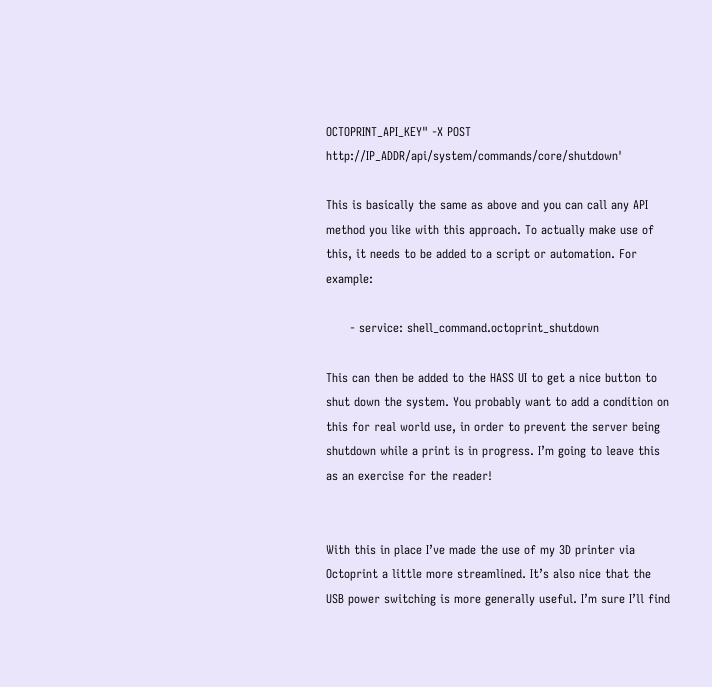OCTOPRINT_API_KEY" -X POST http://IP_ADDR/api/system/commands/core/shutdown'

This is basically the same as above and you can call any API method you like with this approach. To actually make use of this, it needs to be added to a script or automation. For example:

      - service: shell_command.octoprint_shutdown

This can then be added to the HASS UI to get a nice button to shut down the system. You probably want to add a condition on this for real world use, in order to prevent the server being shutdown while a print is in progress. I’m going to leave this as an exercise for the reader!


With this in place I’ve made the use of my 3D printer via Octoprint a little more streamlined. It’s also nice that the USB power switching is more generally useful. I’m sure I’ll find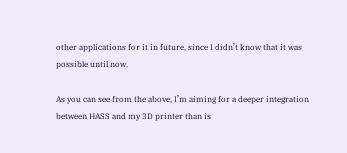other applications for it in future, since I didn’t know that it was possible until now.

As you can see from the above, I’m aiming for a deeper integration between HASS and my 3D printer than is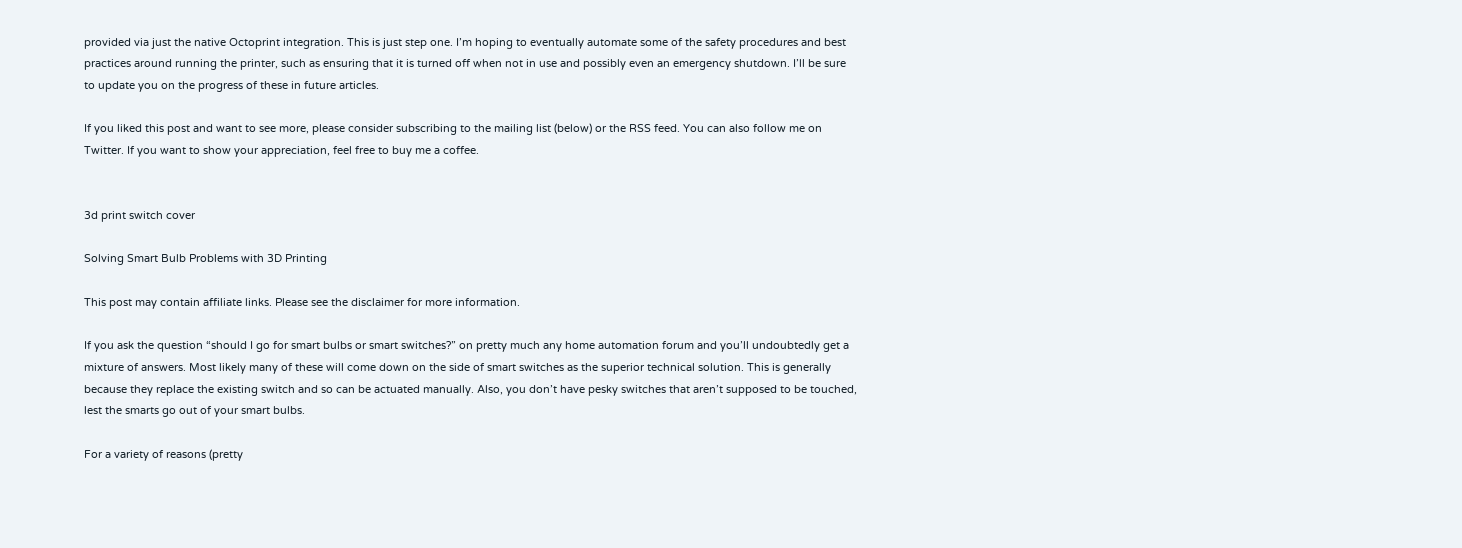provided via just the native Octoprint integration. This is just step one. I’m hoping to eventually automate some of the safety procedures and best practices around running the printer, such as ensuring that it is turned off when not in use and possibly even an emergency shutdown. I’ll be sure to update you on the progress of these in future articles.

If you liked this post and want to see more, please consider subscribing to the mailing list (below) or the RSS feed. You can also follow me on Twitter. If you want to show your appreciation, feel free to buy me a coffee.


3d print switch cover

Solving Smart Bulb Problems with 3D Printing

This post may contain affiliate links. Please see the disclaimer for more information.

If you ask the question “should I go for smart bulbs or smart switches?” on pretty much any home automation forum and you’ll undoubtedly get a mixture of answers. Most likely many of these will come down on the side of smart switches as the superior technical solution. This is generally because they replace the existing switch and so can be actuated manually. Also, you don’t have pesky switches that aren’t supposed to be touched, lest the smarts go out of your smart bulbs.

For a variety of reasons (pretty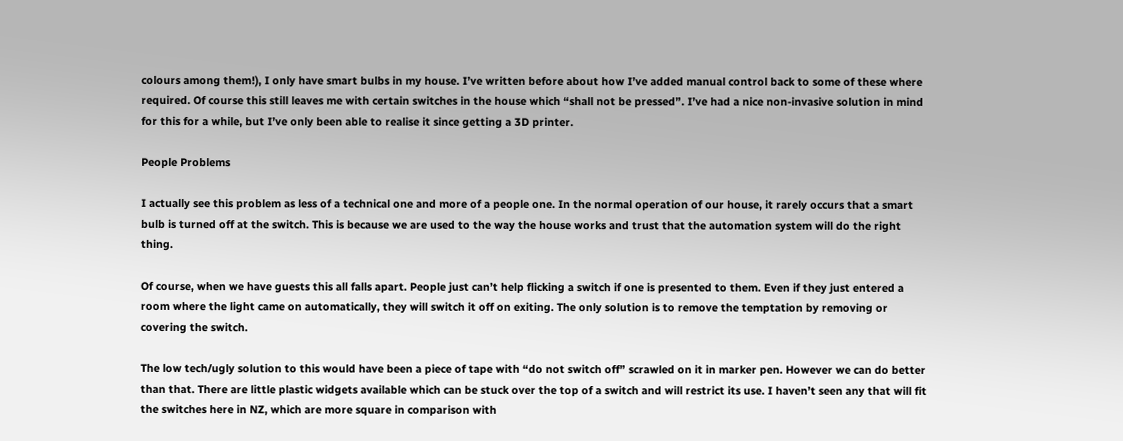colours among them!), I only have smart bulbs in my house. I’ve written before about how I’ve added manual control back to some of these where required. Of course this still leaves me with certain switches in the house which “shall not be pressed”. I’ve had a nice non-invasive solution in mind for this for a while, but I’ve only been able to realise it since getting a 3D printer.

People Problems

I actually see this problem as less of a technical one and more of a people one. In the normal operation of our house, it rarely occurs that a smart bulb is turned off at the switch. This is because we are used to the way the house works and trust that the automation system will do the right thing.

Of course, when we have guests this all falls apart. People just can’t help flicking a switch if one is presented to them. Even if they just entered a room where the light came on automatically, they will switch it off on exiting. The only solution is to remove the temptation by removing or covering the switch.

The low tech/ugly solution to this would have been a piece of tape with “do not switch off” scrawled on it in marker pen. However we can do better than that. There are little plastic widgets available which can be stuck over the top of a switch and will restrict its use. I haven’t seen any that will fit the switches here in NZ, which are more square in comparison with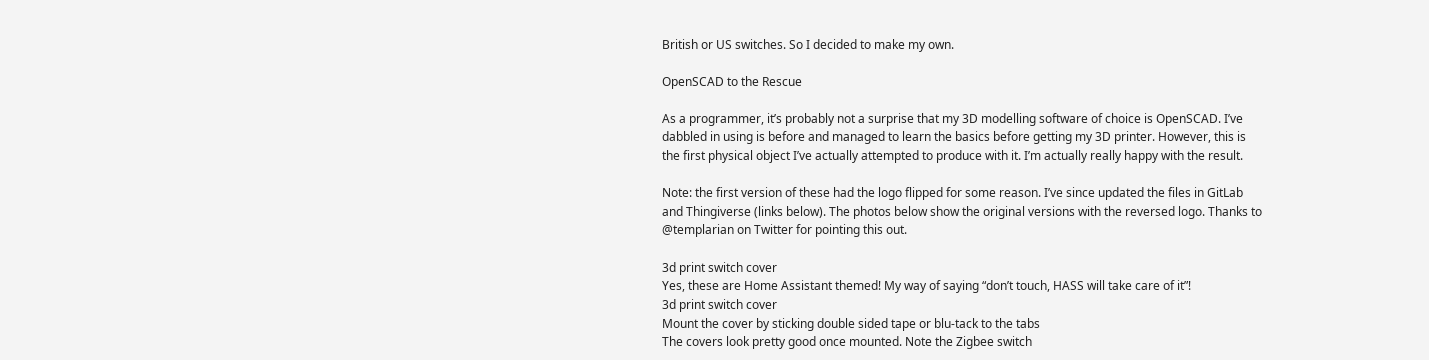British or US switches. So I decided to make my own.

OpenSCAD to the Rescue

As a programmer, it’s probably not a surprise that my 3D modelling software of choice is OpenSCAD. I’ve dabbled in using is before and managed to learn the basics before getting my 3D printer. However, this is the first physical object I’ve actually attempted to produce with it. I’m actually really happy with the result.

Note: the first version of these had the logo flipped for some reason. I’ve since updated the files in GitLab and Thingiverse (links below). The photos below show the original versions with the reversed logo. Thanks to @templarian on Twitter for pointing this out.

3d print switch cover
Yes, these are Home Assistant themed! My way of saying “don’t touch, HASS will take care of it”!
3d print switch cover
Mount the cover by sticking double sided tape or blu-tack to the tabs
The covers look pretty good once mounted. Note the Zigbee switch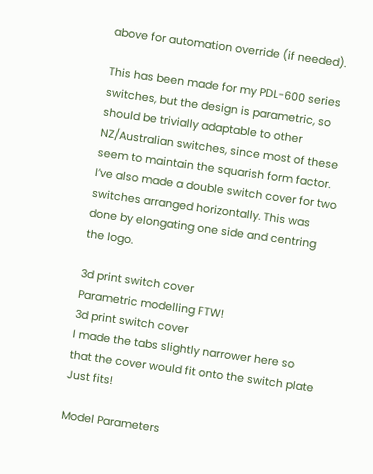above for automation override (if needed).

This has been made for my PDL-600 series switches, but the design is parametric, so should be trivially adaptable to other NZ/Australian switches, since most of these seem to maintain the squarish form factor. I’ve also made a double switch cover for two switches arranged horizontally. This was done by elongating one side and centring the logo.

3d print switch cover
Parametric modelling FTW!
3d print switch cover
I made the tabs slightly narrower here so that the cover would fit onto the switch plate
Just fits!

Model Parameters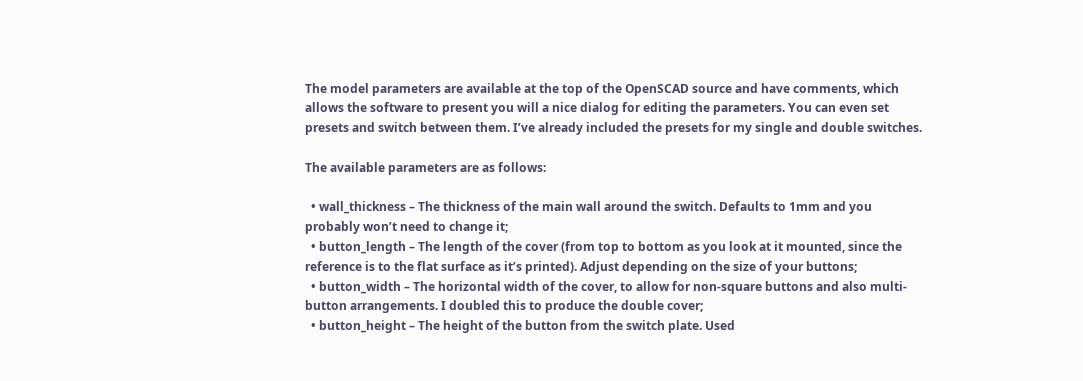The model parameters are available at the top of the OpenSCAD source and have comments, which allows the software to present you will a nice dialog for editing the parameters. You can even set presets and switch between them. I’ve already included the presets for my single and double switches.

The available parameters are as follows:

  • wall_thickness – The thickness of the main wall around the switch. Defaults to 1mm and you probably won’t need to change it;
  • button_length – The length of the cover (from top to bottom as you look at it mounted, since the reference is to the flat surface as it’s printed). Adjust depending on the size of your buttons;
  • button_width – The horizontal width of the cover, to allow for non-square buttons and also multi-button arrangements. I doubled this to produce the double cover;
  • button_height – The height of the button from the switch plate. Used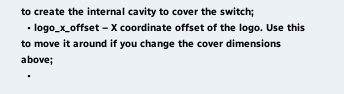to create the internal cavity to cover the switch;
  • logo_x_offset – X coordinate offset of the logo. Use this to move it around if you change the cover dimensions above;
  •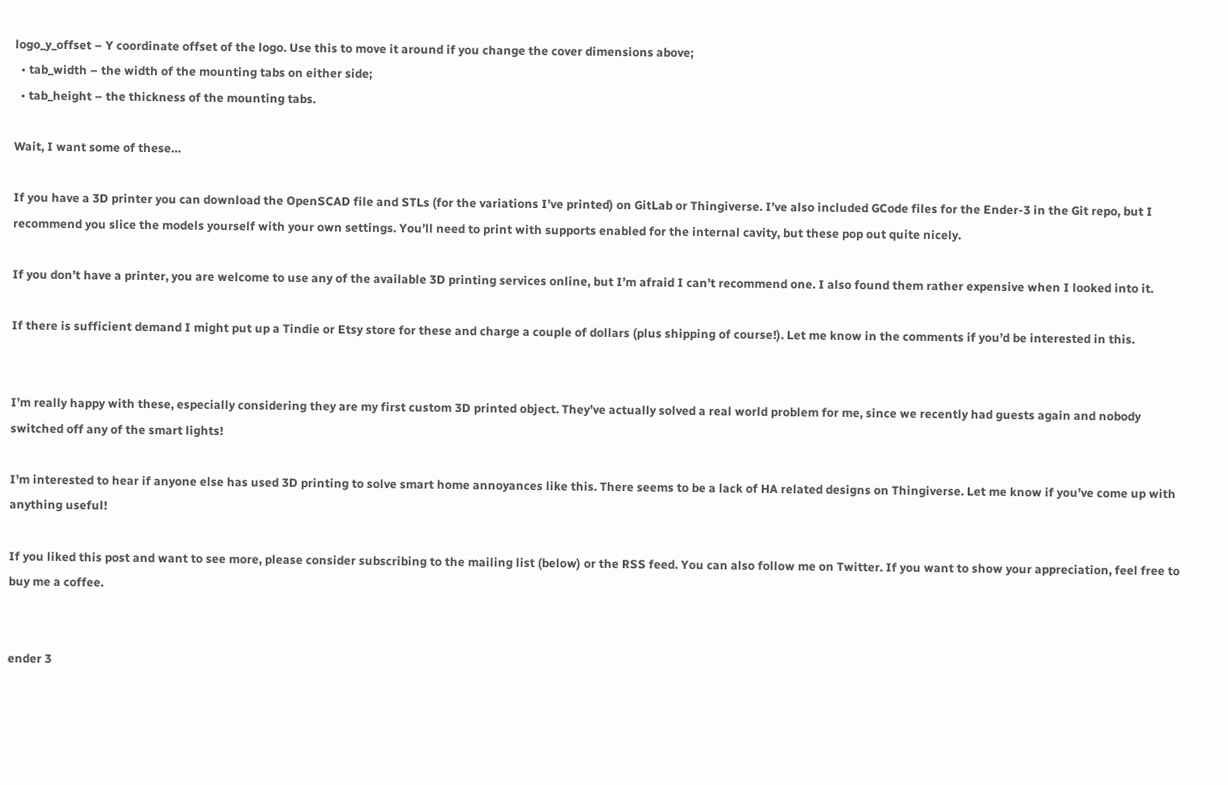logo_y_offset – Y coordinate offset of the logo. Use this to move it around if you change the cover dimensions above;
  • tab_width – the width of the mounting tabs on either side;
  • tab_height – the thickness of the mounting tabs.

Wait, I want some of these…

If you have a 3D printer you can download the OpenSCAD file and STLs (for the variations I’ve printed) on GitLab or Thingiverse. I’ve also included GCode files for the Ender-3 in the Git repo, but I recommend you slice the models yourself with your own settings. You’ll need to print with supports enabled for the internal cavity, but these pop out quite nicely.

If you don’t have a printer, you are welcome to use any of the available 3D printing services online, but I’m afraid I can’t recommend one. I also found them rather expensive when I looked into it.

If there is sufficient demand I might put up a Tindie or Etsy store for these and charge a couple of dollars (plus shipping of course!). Let me know in the comments if you’d be interested in this.


I’m really happy with these, especially considering they are my first custom 3D printed object. They’ve actually solved a real world problem for me, since we recently had guests again and nobody switched off any of the smart lights!

I’m interested to hear if anyone else has used 3D printing to solve smart home annoyances like this. There seems to be a lack of HA related designs on Thingiverse. Let me know if you’ve come up with anything useful!

If you liked this post and want to see more, please consider subscribing to the mailing list (below) or the RSS feed. You can also follow me on Twitter. If you want to show your appreciation, feel free to buy me a coffee.


ender 3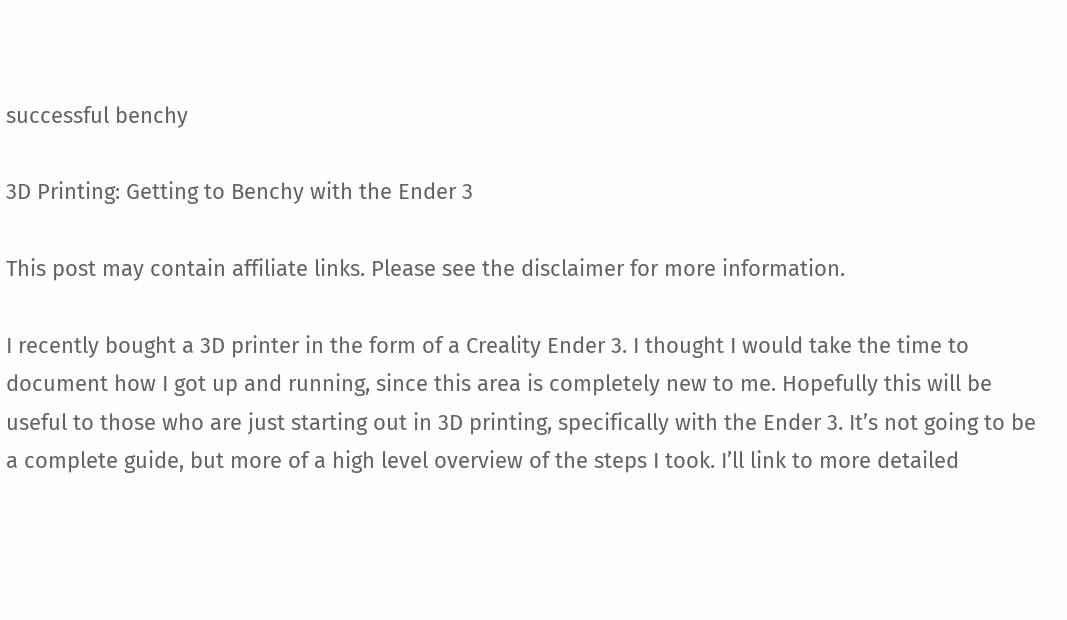successful benchy

3D Printing: Getting to Benchy with the Ender 3

This post may contain affiliate links. Please see the disclaimer for more information.

I recently bought a 3D printer in the form of a Creality Ender 3. I thought I would take the time to document how I got up and running, since this area is completely new to me. Hopefully this will be useful to those who are just starting out in 3D printing, specifically with the Ender 3. It’s not going to be a complete guide, but more of a high level overview of the steps I took. I’ll link to more detailed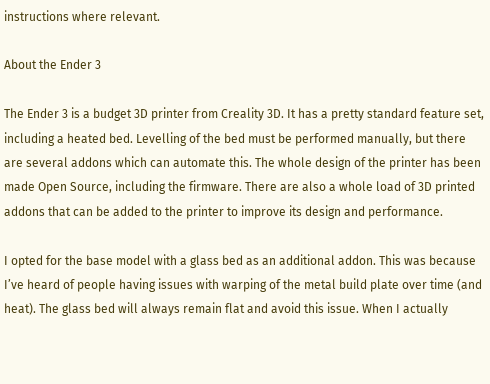instructions where relevant.

About the Ender 3

The Ender 3 is a budget 3D printer from Creality 3D. It has a pretty standard feature set, including a heated bed. Levelling of the bed must be performed manually, but there are several addons which can automate this. The whole design of the printer has been made Open Source, including the firmware. There are also a whole load of 3D printed addons that can be added to the printer to improve its design and performance.

I opted for the base model with a glass bed as an additional addon. This was because I’ve heard of people having issues with warping of the metal build plate over time (and heat). The glass bed will always remain flat and avoid this issue. When I actually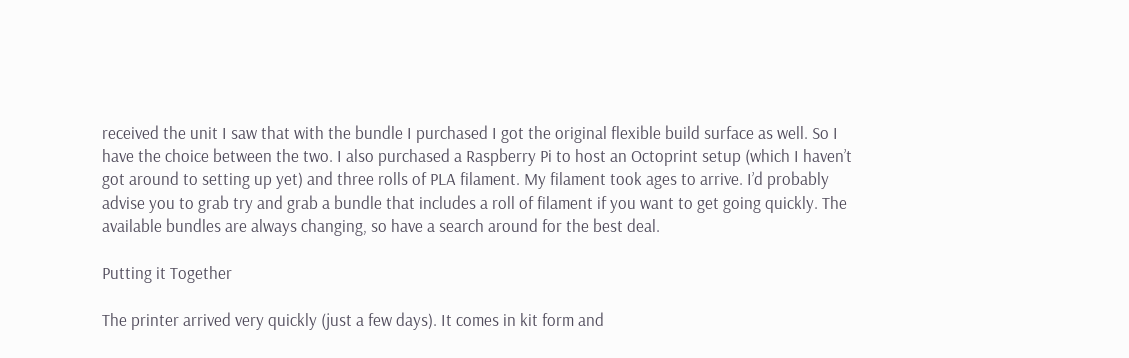received the unit I saw that with the bundle I purchased I got the original flexible build surface as well. So I have the choice between the two. I also purchased a Raspberry Pi to host an Octoprint setup (which I haven’t got around to setting up yet) and three rolls of PLA filament. My filament took ages to arrive. I’d probably advise you to grab try and grab a bundle that includes a roll of filament if you want to get going quickly. The available bundles are always changing, so have a search around for the best deal.

Putting it Together

The printer arrived very quickly (just a few days). It comes in kit form and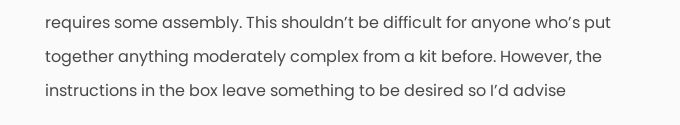requires some assembly. This shouldn’t be difficult for anyone who’s put together anything moderately complex from a kit before. However, the instructions in the box leave something to be desired so I’d advise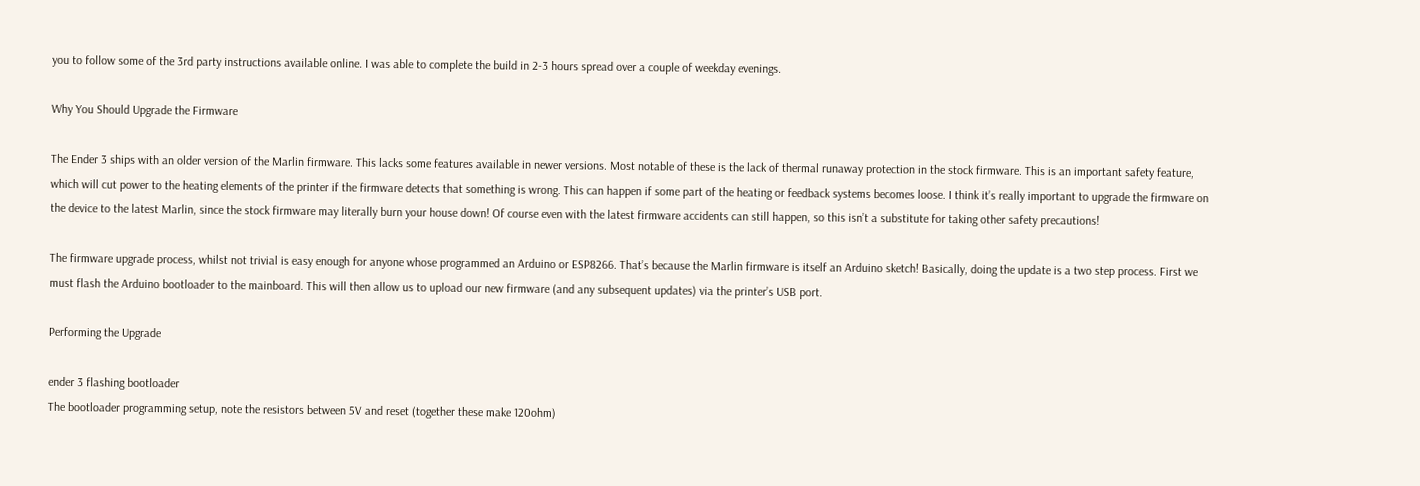you to follow some of the 3rd party instructions available online. I was able to complete the build in 2-3 hours spread over a couple of weekday evenings.

Why You Should Upgrade the Firmware

The Ender 3 ships with an older version of the Marlin firmware. This lacks some features available in newer versions. Most notable of these is the lack of thermal runaway protection in the stock firmware. This is an important safety feature, which will cut power to the heating elements of the printer if the firmware detects that something is wrong. This can happen if some part of the heating or feedback systems becomes loose. I think it’s really important to upgrade the firmware on the device to the latest Marlin, since the stock firmware may literally burn your house down! Of course even with the latest firmware accidents can still happen, so this isn’t a substitute for taking other safety precautions!

The firmware upgrade process, whilst not trivial is easy enough for anyone whose programmed an Arduino or ESP8266. That’s because the Marlin firmware is itself an Arduino sketch! Basically, doing the update is a two step process. First we must flash the Arduino bootloader to the mainboard. This will then allow us to upload our new firmware (and any subsequent updates) via the printer’s USB port.

Performing the Upgrade

ender 3 flashing bootloader
The bootloader programming setup, note the resistors between 5V and reset (together these make 120ohm)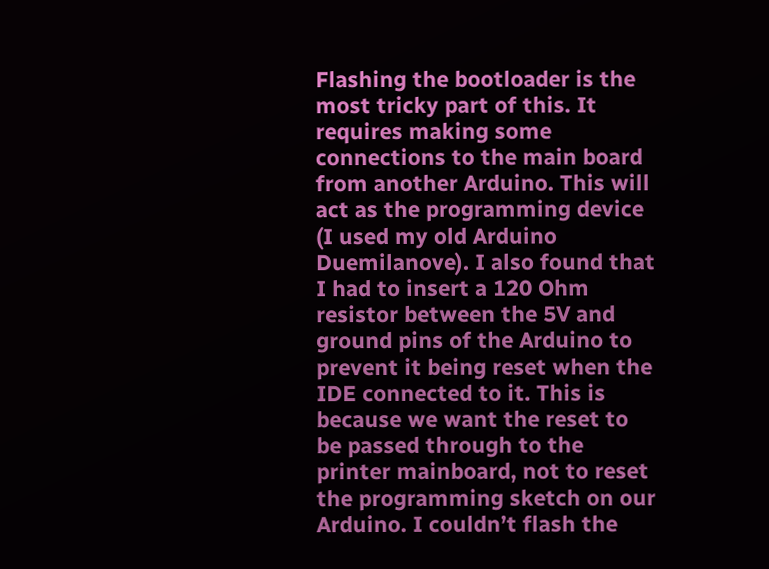Flashing the bootloader is the most tricky part of this. It requires making some connections to the main board from another Arduino. This will act as the programming device (I used my old Arduino Duemilanove). I also found that I had to insert a 120 Ohm resistor between the 5V and ground pins of the Arduino to prevent it being reset when the IDE connected to it. This is because we want the reset to be passed through to the printer mainboard, not to reset the programming sketch on our Arduino. I couldn’t flash the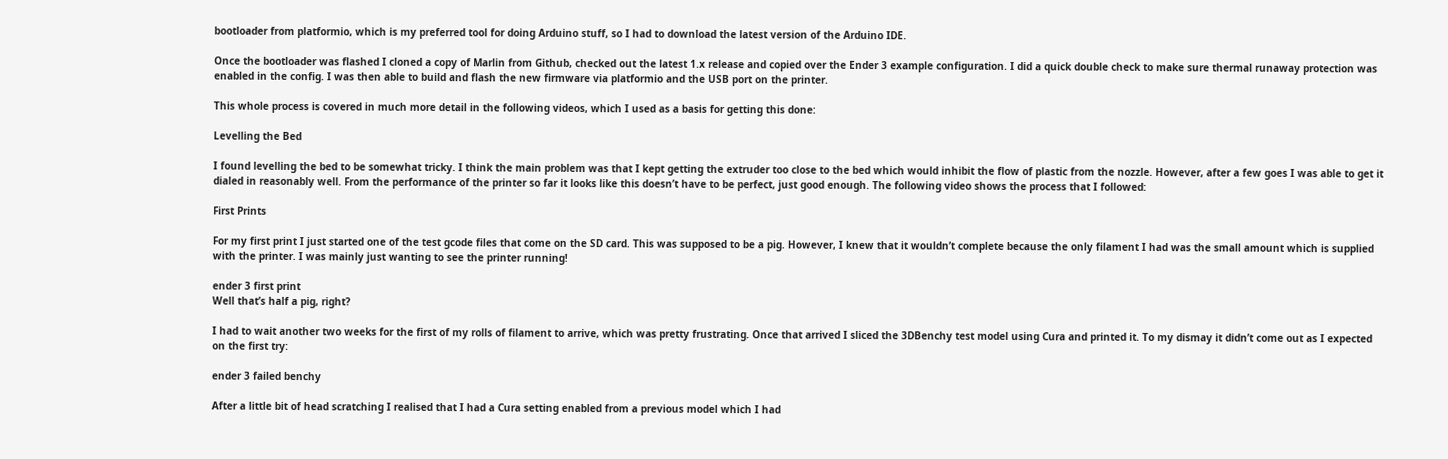bootloader from platformio, which is my preferred tool for doing Arduino stuff, so I had to download the latest version of the Arduino IDE.

Once the bootloader was flashed I cloned a copy of Marlin from Github, checked out the latest 1.x release and copied over the Ender 3 example configuration. I did a quick double check to make sure thermal runaway protection was enabled in the config. I was then able to build and flash the new firmware via platformio and the USB port on the printer.

This whole process is covered in much more detail in the following videos, which I used as a basis for getting this done:

Levelling the Bed

I found levelling the bed to be somewhat tricky. I think the main problem was that I kept getting the extruder too close to the bed which would inhibit the flow of plastic from the nozzle. However, after a few goes I was able to get it dialed in reasonably well. From the performance of the printer so far it looks like this doesn’t have to be perfect, just good enough. The following video shows the process that I followed:

First Prints

For my first print I just started one of the test gcode files that come on the SD card. This was supposed to be a pig. However, I knew that it wouldn’t complete because the only filament I had was the small amount which is supplied with the printer. I was mainly just wanting to see the printer running!

ender 3 first print
Well that’s half a pig, right?

I had to wait another two weeks for the first of my rolls of filament to arrive, which was pretty frustrating. Once that arrived I sliced the 3DBenchy test model using Cura and printed it. To my dismay it didn’t come out as I expected on the first try:

ender 3 failed benchy

After a little bit of head scratching I realised that I had a Cura setting enabled from a previous model which I had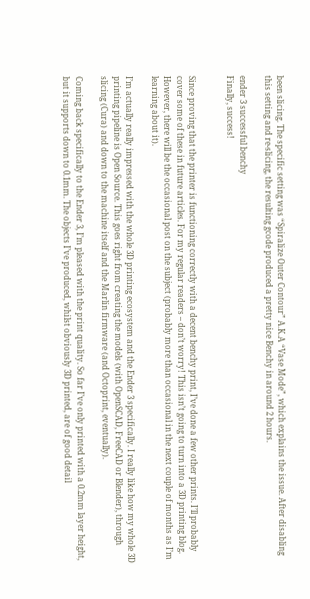been slicing. The specific setting was “Spiralize Outer Contour” A.K.A “Vase Mode”, which explains the issue. After disabling this setting and re-slicing, the resulting gcode produced a pretty nice Benchy in around 2 hours.

ender 3 successful benchy
Finally, success!


Since proving that the printer is functioning correctly with a decent benchy print, I’ve done a few other prints. I’ll probably cover some of these in future articles. For my regular readers – don’t worry! This isn’t going to turn into a 3D printing blog. However, there will be the occasional post on the subject (probably more than occasional in the next couple of months as I’m learning about it).

I’m actually really impressed with the whole 3D printing ecosystem and the Ender 3 specifically. I really like how my whole 3D printing pipeline is Open Source. This goes right from creating the models (with OpenSCAD, FreeCAD or Blender), through slicing (Cura) and down to the machine itself and the Marlin firmware (and Octoprint, eventually).

Coming back specifically to the Ender 3, I’m pleased with the print quality. So far I’ve only printed with a 0.2mm layer height, but it supports down to 0.1mm. The objects I’ve produced, whilst obviously 3D printed, are of good detail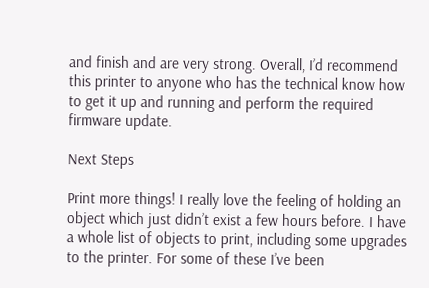and finish and are very strong. Overall, I’d recommend this printer to anyone who has the technical know how to get it up and running and perform the required firmware update.

Next Steps

Print more things! I really love the feeling of holding an object which just didn’t exist a few hours before. I have a whole list of objects to print, including some upgrades to the printer. For some of these I’ve been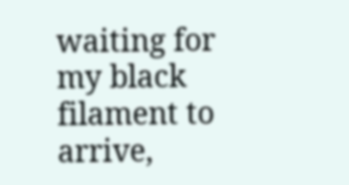waiting for my black filament to arrive,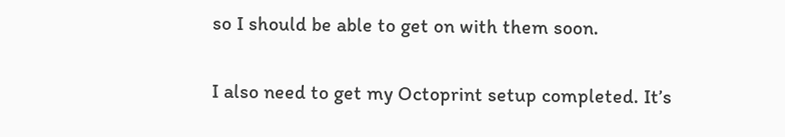so I should be able to get on with them soon.

I also need to get my Octoprint setup completed. It’s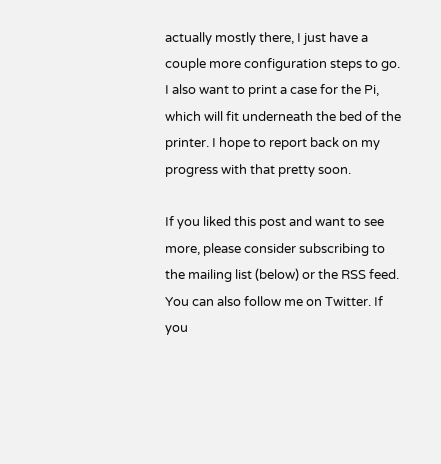actually mostly there, I just have a couple more configuration steps to go. I also want to print a case for the Pi, which will fit underneath the bed of the printer. I hope to report back on my progress with that pretty soon.

If you liked this post and want to see more, please consider subscribing to the mailing list (below) or the RSS feed. You can also follow me on Twitter. If you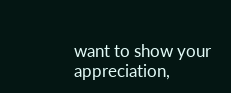want to show your appreciation,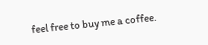feel free to buy me a coffee.